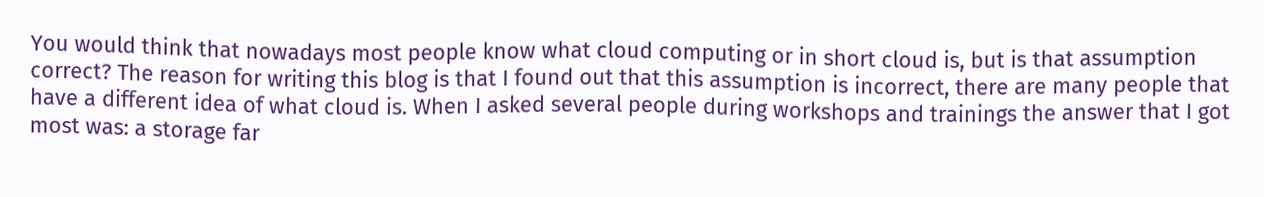You would think that nowadays most people know what cloud computing or in short cloud is, but is that assumption correct? The reason for writing this blog is that I found out that this assumption is incorrect, there are many people that have a different idea of what cloud is. When I asked several people during workshops and trainings the answer that I got most was: a storage far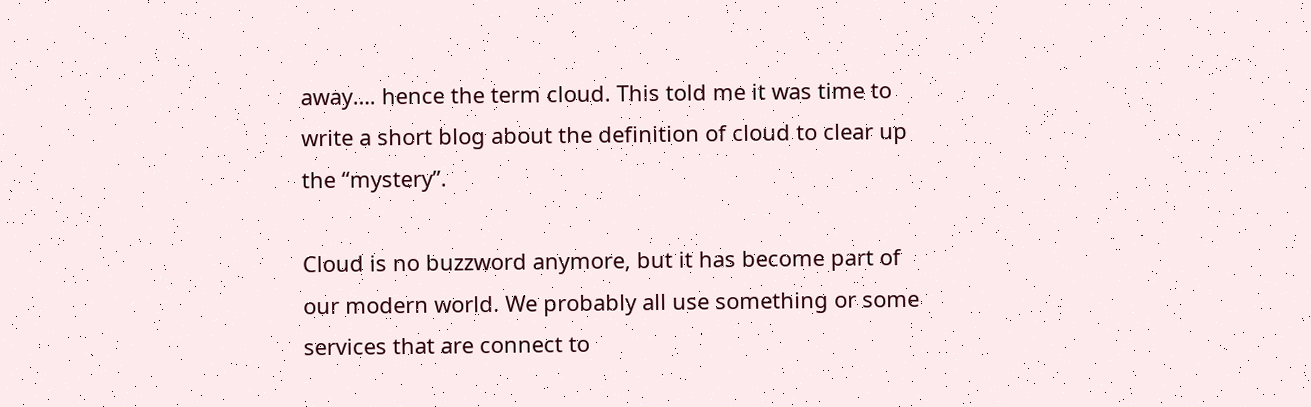away…. hence the term cloud. This told me it was time to write a short blog about the definition of cloud to clear up the “mystery”.

Cloud is no buzzword anymore, but it has become part of our modern world. We probably all use something or some services that are connect to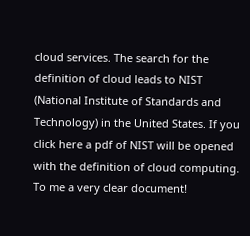cloud services. The search for the definition of cloud leads to NIST (National Institute of Standards and Technology) in the United States. If you click here a pdf of NIST will be opened with the definition of cloud computing. To me a very clear document!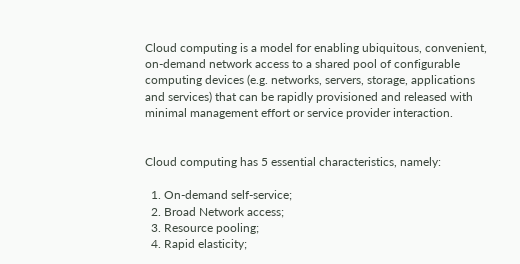Cloud computing is a model for enabling ubiquitous, convenient, on-demand network access to a shared pool of configurable computing devices (e.g. networks, servers, storage, applications and services) that can be rapidly provisioned and released with minimal management effort or service provider interaction.


Cloud computing has 5 essential characteristics, namely:

  1. On-demand self-service;
  2. Broad Network access;
  3. Resource pooling;
  4. Rapid elasticity;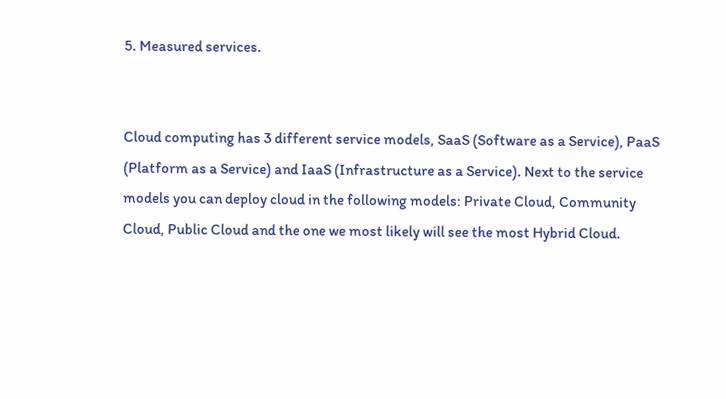5. Measured services.


Cloud computing has 3 different service models, SaaS (Software as a Service), PaaS (Platform as a Service) and IaaS (Infrastructure as a Service). Next to the service models you can deploy cloud in the following models: Private Cloud, Community Cloud, Public Cloud and the one we most likely will see the most Hybrid Cloud.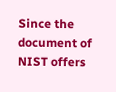Since the document of NIST offers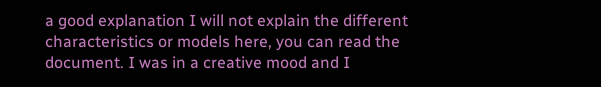a good explanation I will not explain the different characteristics or models here, you can read the document. I was in a creative mood and I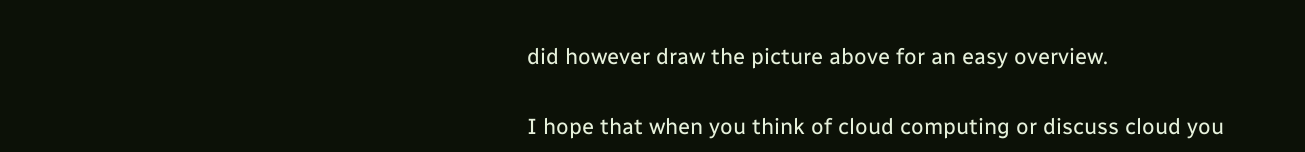did however draw the picture above for an easy overview.

I hope that when you think of cloud computing or discuss cloud you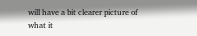will have a bit clearer picture of what it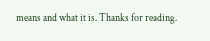means and what it is. Thanks for reading.